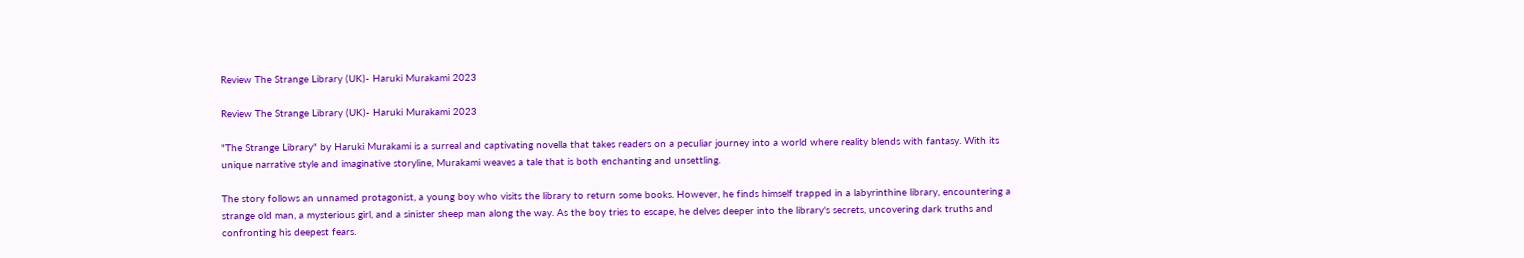Review The Strange Library (UK)- Haruki Murakami 2023

Review The Strange Library (UK)- Haruki Murakami 2023

"The Strange Library" by Haruki Murakami is a surreal and captivating novella that takes readers on a peculiar journey into a world where reality blends with fantasy. With its unique narrative style and imaginative storyline, Murakami weaves a tale that is both enchanting and unsettling.

The story follows an unnamed protagonist, a young boy who visits the library to return some books. However, he finds himself trapped in a labyrinthine library, encountering a strange old man, a mysterious girl, and a sinister sheep man along the way. As the boy tries to escape, he delves deeper into the library's secrets, uncovering dark truths and confronting his deepest fears.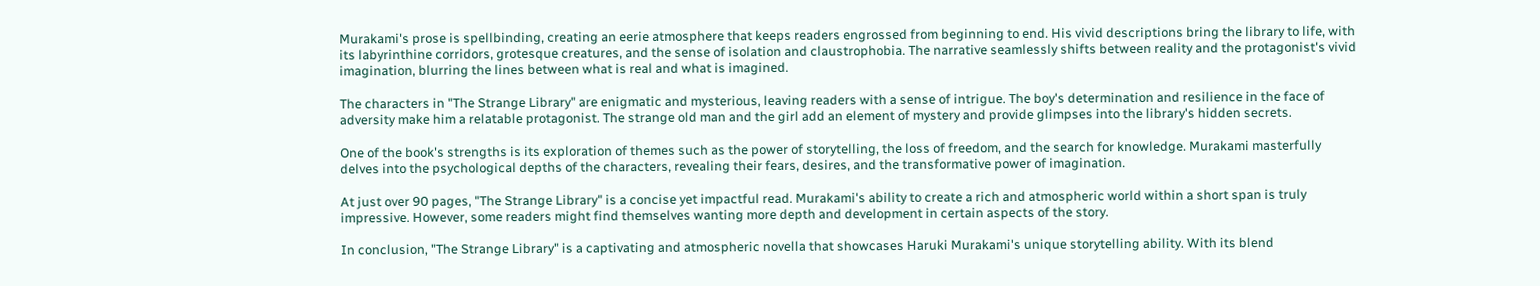Murakami's prose is spellbinding, creating an eerie atmosphere that keeps readers engrossed from beginning to end. His vivid descriptions bring the library to life, with its labyrinthine corridors, grotesque creatures, and the sense of isolation and claustrophobia. The narrative seamlessly shifts between reality and the protagonist's vivid imagination, blurring the lines between what is real and what is imagined.

The characters in "The Strange Library" are enigmatic and mysterious, leaving readers with a sense of intrigue. The boy's determination and resilience in the face of adversity make him a relatable protagonist. The strange old man and the girl add an element of mystery and provide glimpses into the library's hidden secrets.

One of the book's strengths is its exploration of themes such as the power of storytelling, the loss of freedom, and the search for knowledge. Murakami masterfully delves into the psychological depths of the characters, revealing their fears, desires, and the transformative power of imagination.

At just over 90 pages, "The Strange Library" is a concise yet impactful read. Murakami's ability to create a rich and atmospheric world within a short span is truly impressive. However, some readers might find themselves wanting more depth and development in certain aspects of the story.

In conclusion, "The Strange Library" is a captivating and atmospheric novella that showcases Haruki Murakami's unique storytelling ability. With its blend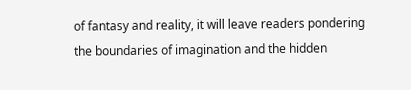of fantasy and reality, it will leave readers pondering the boundaries of imagination and the hidden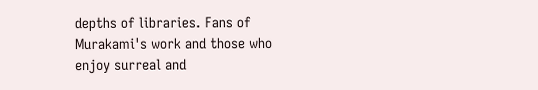depths of libraries. Fans of Murakami's work and those who enjoy surreal and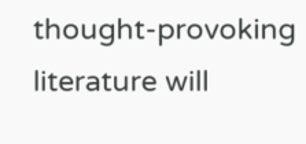thought-provoking literature will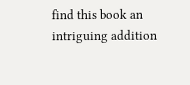find this book an intriguing addition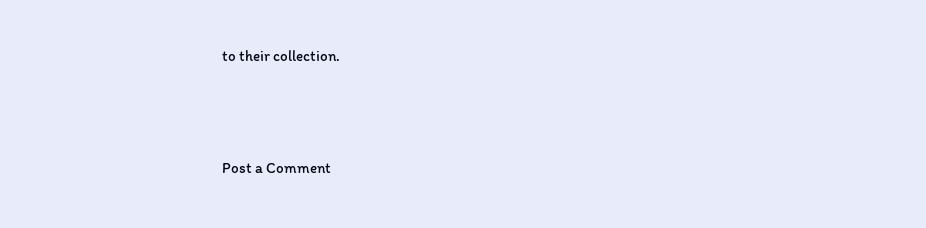to their collection.




Post a Comment